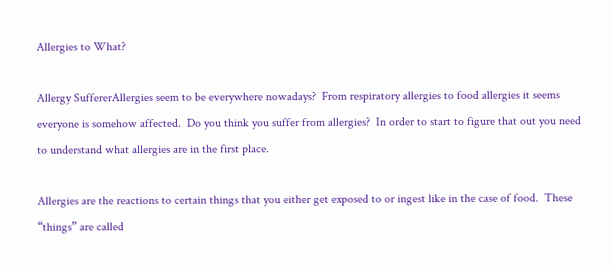Allergies to What?

Allergy SuffererAllergies seem to be everywhere nowadays?  From respiratory allergies to food allergies it seems everyone is somehow affected.  Do you think you suffer from allergies?  In order to start to figure that out you need to understand what allergies are in the first place.

Allergies are the reactions to certain things that you either get exposed to or ingest like in the case of food.  These “things” are called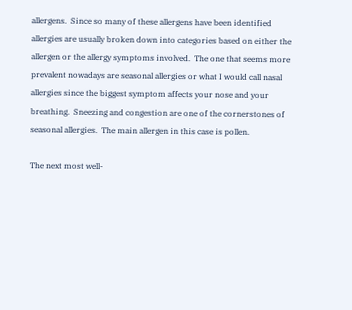allergens.  Since so many of these allergens have been identified allergies are usually broken down into categories based on either the allergen or the allergy symptoms involved.  The one that seems more prevalent nowadays are seasonal allergies or what I would call nasal allergies since the biggest symptom affects your nose and your breathing.  Sneezing and congestion are one of the cornerstones of seasonal allergies.  The main allergen in this case is pollen.

The next most well-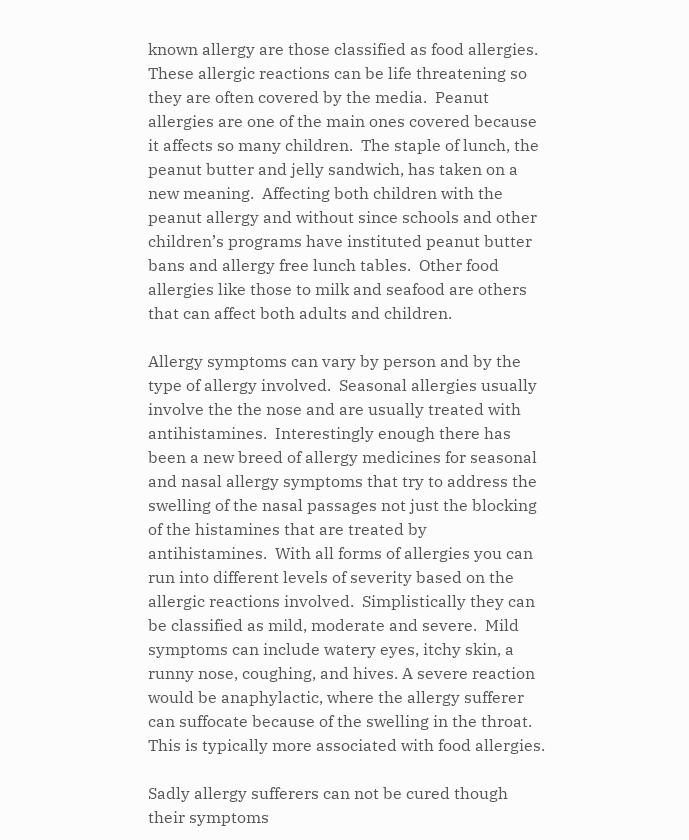known allergy are those classified as food allergies.  These allergic reactions can be life threatening so they are often covered by the media.  Peanut allergies are one of the main ones covered because it affects so many children.  The staple of lunch, the peanut butter and jelly sandwich, has taken on a new meaning.  Affecting both children with the peanut allergy and without since schools and other children’s programs have instituted peanut butter bans and allergy free lunch tables.  Other food allergies like those to milk and seafood are others that can affect both adults and children.

Allergy symptoms can vary by person and by the type of allergy involved.  Seasonal allergies usually involve the the nose and are usually treated with antihistamines.  Interestingly enough there has been a new breed of allergy medicines for seasonal and nasal allergy symptoms that try to address the swelling of the nasal passages not just the blocking of the histamines that are treated by antihistamines.  With all forms of allergies you can run into different levels of severity based on the allergic reactions involved.  Simplistically they can be classified as mild, moderate and severe.  Mild symptoms can include watery eyes, itchy skin, a runny nose, coughing, and hives. A severe reaction would be anaphylactic, where the allergy sufferer can suffocate because of the swelling in the throat.  This is typically more associated with food allergies.

Sadly allergy sufferers can not be cured though their symptoms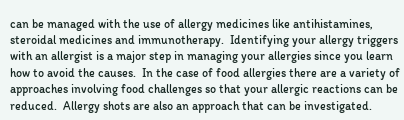can be managed with the use of allergy medicines like antihistamines, steroidal medicines and immunotherapy.  Identifying your allergy triggers with an allergist is a major step in managing your allergies since you learn how to avoid the causes.  In the case of food allergies there are a variety of approaches involving food challenges so that your allergic reactions can be reduced.  Allergy shots are also an approach that can be investigated.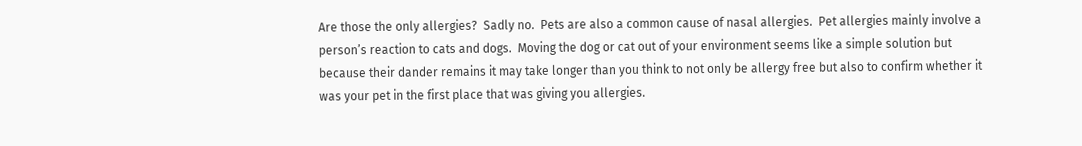Are those the only allergies?  Sadly no.  Pets are also a common cause of nasal allergies.  Pet allergies mainly involve a person’s reaction to cats and dogs.  Moving the dog or cat out of your environment seems like a simple solution but because their dander remains it may take longer than you think to not only be allergy free but also to confirm whether it was your pet in the first place that was giving you allergies.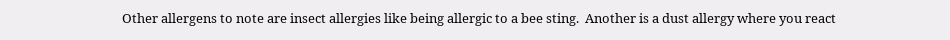Other allergens to note are insect allergies like being allergic to a bee sting.  Another is a dust allergy where you react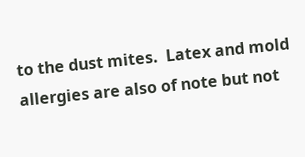to the dust mites.  Latex and mold allergies are also of note but not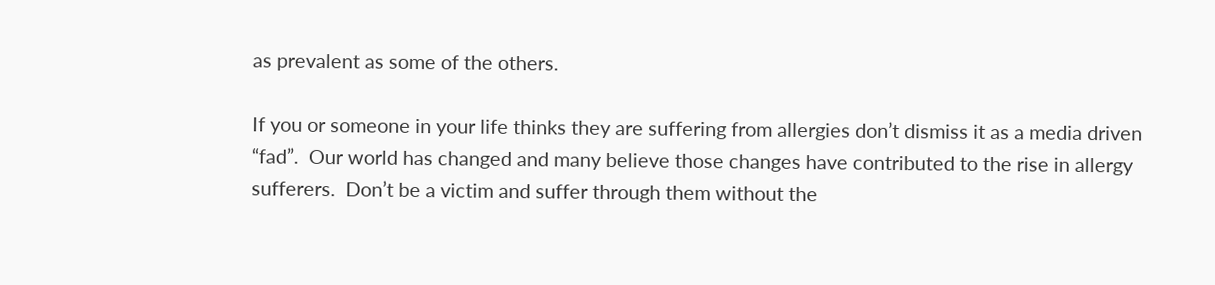as prevalent as some of the others.

If you or someone in your life thinks they are suffering from allergies don’t dismiss it as a media driven “fad”.  Our world has changed and many believe those changes have contributed to the rise in allergy sufferers.  Don’t be a victim and suffer through them without the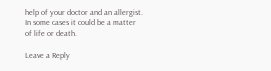help of your doctor and an allergist.  In some cases it could be a matter of life or death.

Leave a Reply